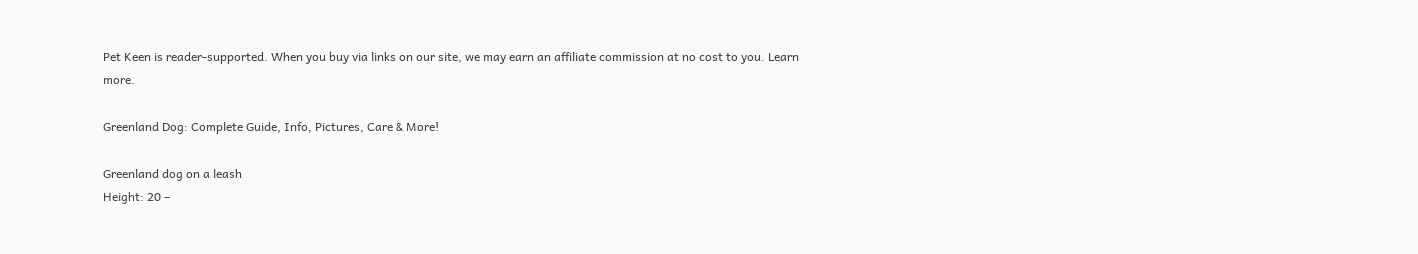Pet Keen is reader-supported. When you buy via links on our site, we may earn an affiliate commission at no cost to you. Learn more.

Greenland Dog: Complete Guide, Info, Pictures, Care & More!

Greenland dog on a leash
Height: 20 –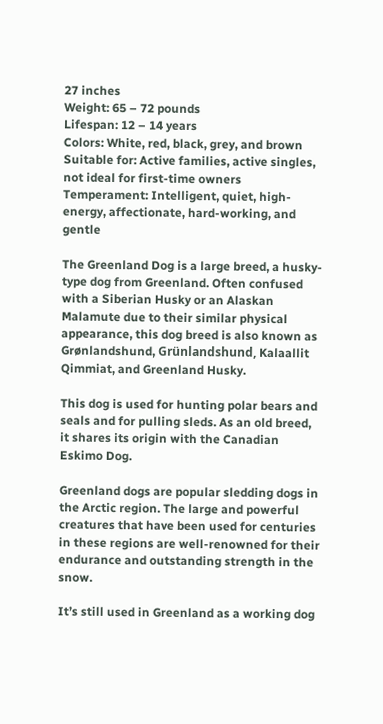27 inches
Weight: 65 – 72 pounds
Lifespan: 12 – 14 years
Colors: White, red, black, grey, and brown
Suitable for: Active families, active singles, not ideal for first-time owners
Temperament: Intelligent, quiet, high-energy, affectionate, hard-working, and gentle

The Greenland Dog is a large breed, a husky-type dog from Greenland. Often confused with a Siberian Husky or an Alaskan Malamute due to their similar physical appearance, this dog breed is also known as Grønlandshund, Grünlandshund, Kalaallit Qimmiat, and Greenland Husky.

This dog is used for hunting polar bears and seals and for pulling sleds. As an old breed, it shares its origin with the Canadian Eskimo Dog.

Greenland dogs are popular sledding dogs in the Arctic region. The large and powerful creatures that have been used for centuries in these regions are well-renowned for their endurance and outstanding strength in the snow.

It’s still used in Greenland as a working dog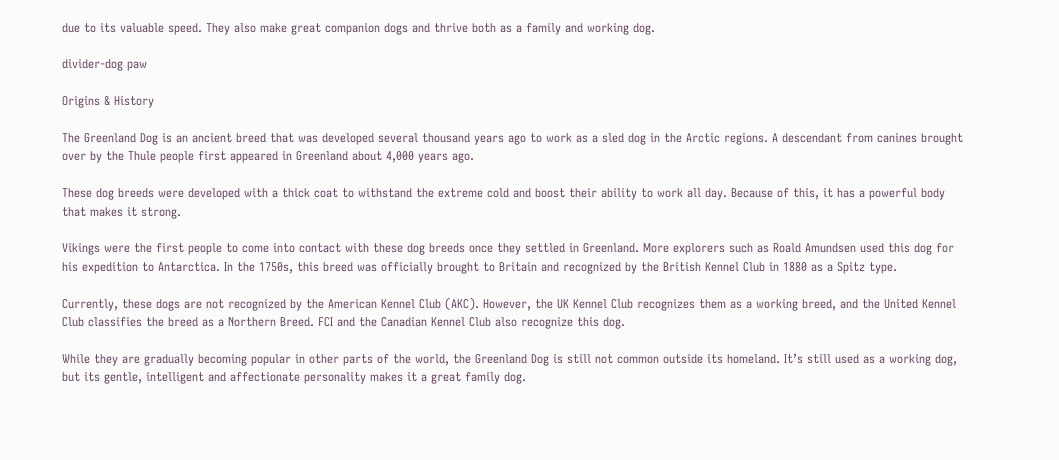due to its valuable speed. They also make great companion dogs and thrive both as a family and working dog.

divider-dog paw

Origins & History

The Greenland Dog is an ancient breed that was developed several thousand years ago to work as a sled dog in the Arctic regions. A descendant from canines brought over by the Thule people first appeared in Greenland about 4,000 years ago.

These dog breeds were developed with a thick coat to withstand the extreme cold and boost their ability to work all day. Because of this, it has a powerful body that makes it strong.

Vikings were the first people to come into contact with these dog breeds once they settled in Greenland. More explorers such as Roald Amundsen used this dog for his expedition to Antarctica. In the 1750s, this breed was officially brought to Britain and recognized by the British Kennel Club in 1880 as a Spitz type.

Currently, these dogs are not recognized by the American Kennel Club (AKC). However, the UK Kennel Club recognizes them as a working breed, and the United Kennel Club classifies the breed as a Northern Breed. FCI and the Canadian Kennel Club also recognize this dog.

While they are gradually becoming popular in other parts of the world, the Greenland Dog is still not common outside its homeland. It’s still used as a working dog, but its gentle, intelligent and affectionate personality makes it a great family dog.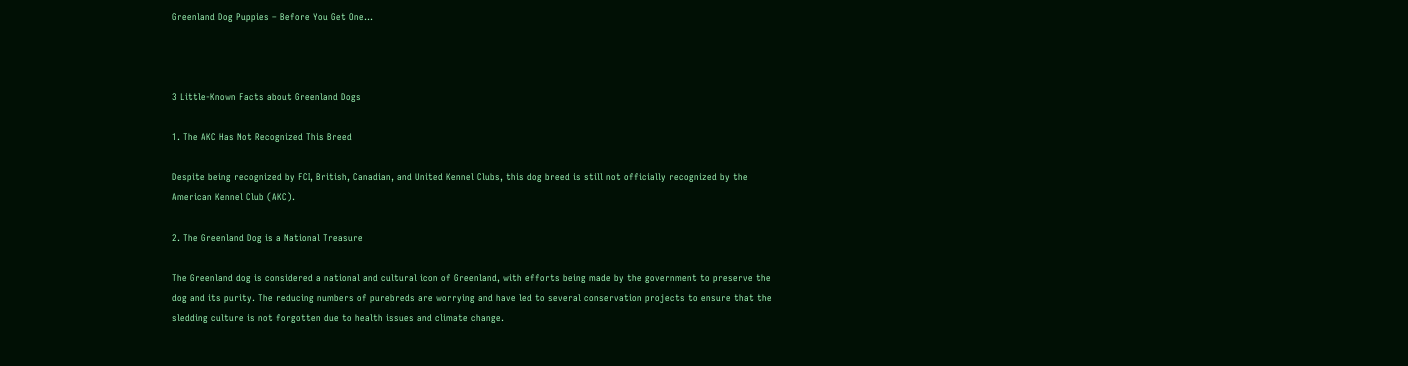Greenland Dog Puppies – Before You Get One…



3 Little-Known Facts about Greenland Dogs

1. The AKC Has Not Recognized This Breed

Despite being recognized by FCI, British, Canadian, and United Kennel Clubs, this dog breed is still not officially recognized by the American Kennel Club (AKC).

2. The Greenland Dog is a National Treasure

The Greenland dog is considered a national and cultural icon of Greenland, with efforts being made by the government to preserve the dog and its purity. The reducing numbers of purebreds are worrying and have led to several conservation projects to ensure that the sledding culture is not forgotten due to health issues and climate change.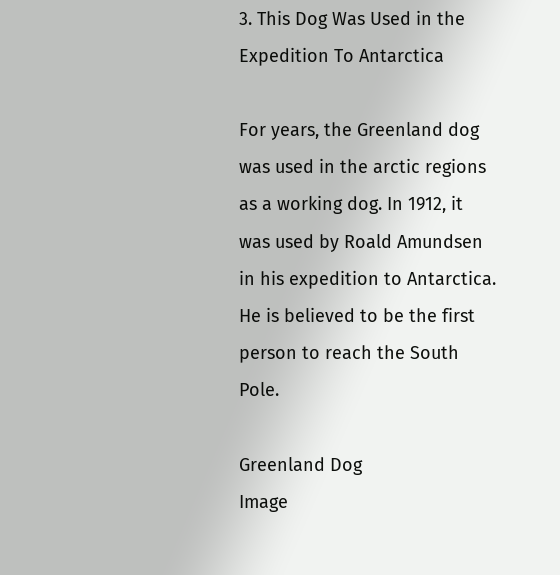3. This Dog Was Used in the Expedition To Antarctica

For years, the Greenland dog was used in the arctic regions as a working dog. In 1912, it was used by Roald Amundsen in his expedition to Antarctica. He is believed to be the first person to reach the South Pole.

Greenland Dog
Image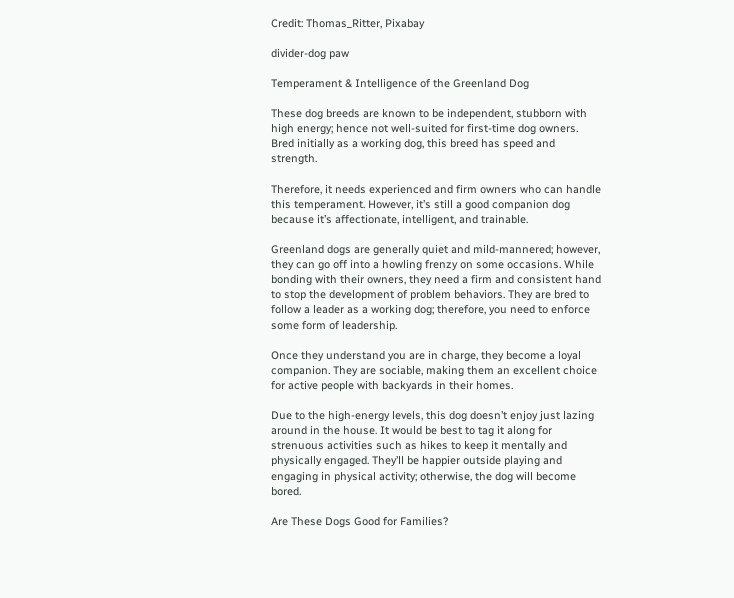Credit: Thomas_Ritter, Pixabay

divider-dog paw

Temperament & Intelligence of the Greenland Dog

These dog breeds are known to be independent, stubborn with high energy; hence not well-suited for first-time dog owners. Bred initially as a working dog, this breed has speed and strength.

Therefore, it needs experienced and firm owners who can handle this temperament. However, it’s still a good companion dog because it’s affectionate, intelligent, and trainable.

Greenland dogs are generally quiet and mild-mannered; however, they can go off into a howling frenzy on some occasions. While bonding with their owners, they need a firm and consistent hand to stop the development of problem behaviors. They are bred to follow a leader as a working dog; therefore, you need to enforce some form of leadership.

Once they understand you are in charge, they become a loyal companion. They are sociable, making them an excellent choice for active people with backyards in their homes.

Due to the high-energy levels, this dog doesn’t enjoy just lazing around in the house. It would be best to tag it along for strenuous activities such as hikes to keep it mentally and physically engaged. They’ll be happier outside playing and engaging in physical activity; otherwise, the dog will become bored.

Are These Dogs Good for Families?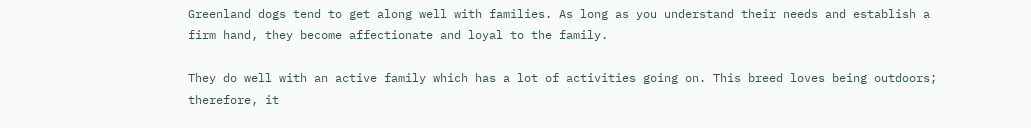Greenland dogs tend to get along well with families. As long as you understand their needs and establish a firm hand, they become affectionate and loyal to the family.

They do well with an active family which has a lot of activities going on. This breed loves being outdoors; therefore, it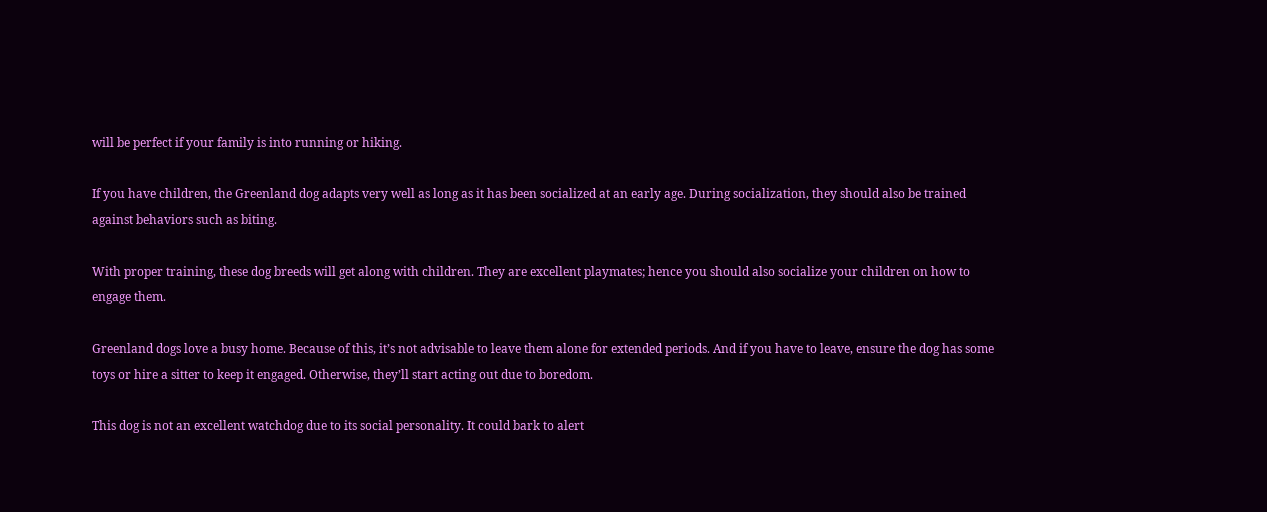will be perfect if your family is into running or hiking.

If you have children, the Greenland dog adapts very well as long as it has been socialized at an early age. During socialization, they should also be trained against behaviors such as biting.

With proper training, these dog breeds will get along with children. They are excellent playmates; hence you should also socialize your children on how to engage them.

Greenland dogs love a busy home. Because of this, it’s not advisable to leave them alone for extended periods. And if you have to leave, ensure the dog has some toys or hire a sitter to keep it engaged. Otherwise, they’ll start acting out due to boredom.

This dog is not an excellent watchdog due to its social personality. It could bark to alert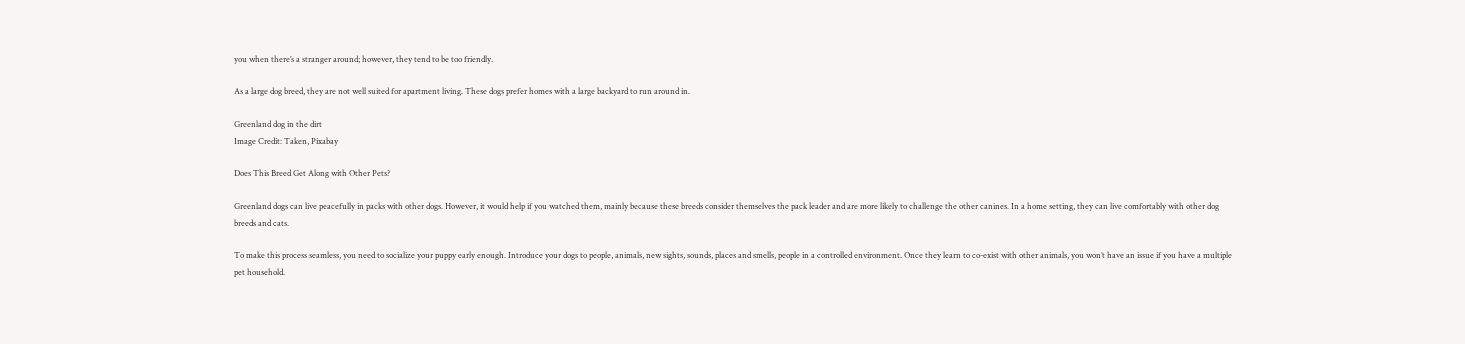you when there’s a stranger around; however, they tend to be too friendly.

As a large dog breed, they are not well suited for apartment living. These dogs prefer homes with a large backyard to run around in.

Greenland dog in the dirt
Image Credit: Taken, Pixabay

Does This Breed Get Along with Other Pets?

Greenland dogs can live peacefully in packs with other dogs. However, it would help if you watched them, mainly because these breeds consider themselves the pack leader and are more likely to challenge the other canines. In a home setting, they can live comfortably with other dog breeds and cats.

To make this process seamless, you need to socialize your puppy early enough. Introduce your dogs to people, animals, new sights, sounds, places and smells, people in a controlled environment. Once they learn to co-exist with other animals, you won’t have an issue if you have a multiple pet household.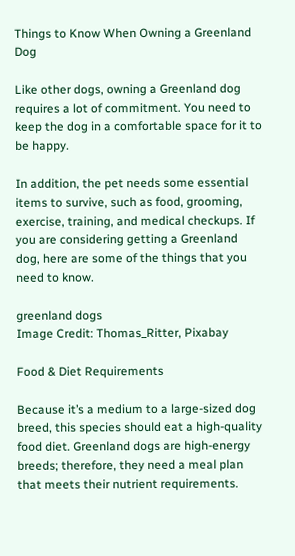Things to Know When Owning a Greenland Dog

Like other dogs, owning a Greenland dog requires a lot of commitment. You need to keep the dog in a comfortable space for it to be happy.

In addition, the pet needs some essential items to survive, such as food, grooming, exercise, training, and medical checkups. If you are considering getting a Greenland dog, here are some of the things that you need to know.

greenland dogs
Image Credit: Thomas_Ritter, Pixabay

Food & Diet Requirements

Because it’s a medium to a large-sized dog breed, this species should eat a high-quality food diet. Greenland dogs are high-energy breeds; therefore, they need a meal plan that meets their nutrient requirements.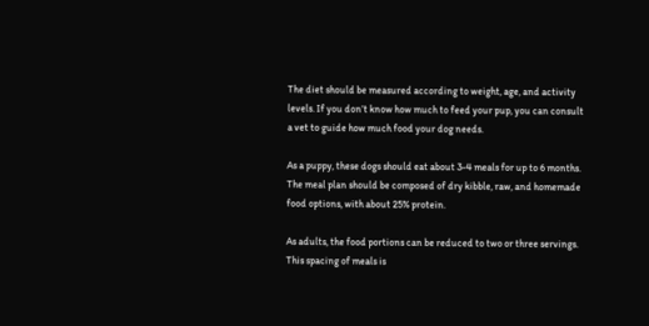The diet should be measured according to weight, age, and activity levels. If you don’t know how much to feed your pup, you can consult a vet to guide how much food your dog needs.

As a puppy, these dogs should eat about 3-4 meals for up to 6 months. The meal plan should be composed of dry kibble, raw, and homemade food options, with about 25% protein.

As adults, the food portions can be reduced to two or three servings. This spacing of meals is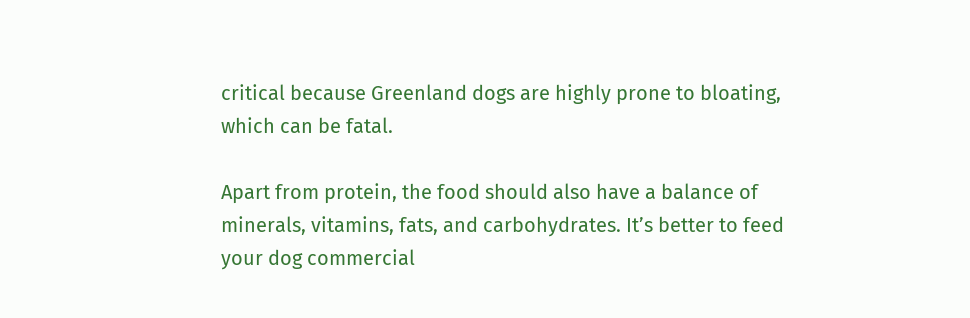critical because Greenland dogs are highly prone to bloating, which can be fatal.

Apart from protein, the food should also have a balance of minerals, vitamins, fats, and carbohydrates. It’s better to feed your dog commercial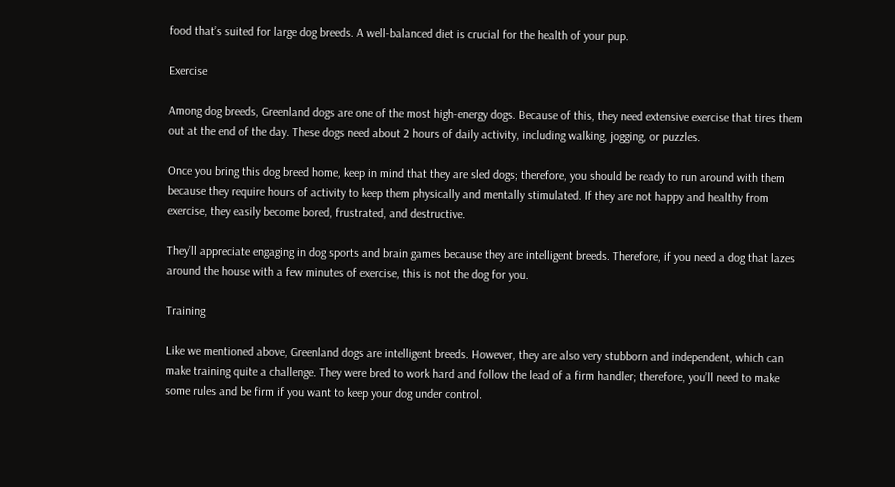food that’s suited for large dog breeds. A well-balanced diet is crucial for the health of your pup.

Exercise

Among dog breeds, Greenland dogs are one of the most high-energy dogs. Because of this, they need extensive exercise that tires them out at the end of the day. These dogs need about 2 hours of daily activity, including walking, jogging, or puzzles.

Once you bring this dog breed home, keep in mind that they are sled dogs; therefore, you should be ready to run around with them because they require hours of activity to keep them physically and mentally stimulated. If they are not happy and healthy from exercise, they easily become bored, frustrated, and destructive.

They’ll appreciate engaging in dog sports and brain games because they are intelligent breeds. Therefore, if you need a dog that lazes around the house with a few minutes of exercise, this is not the dog for you.

Training

Like we mentioned above, Greenland dogs are intelligent breeds. However, they are also very stubborn and independent, which can make training quite a challenge. They were bred to work hard and follow the lead of a firm handler; therefore, you’ll need to make some rules and be firm if you want to keep your dog under control.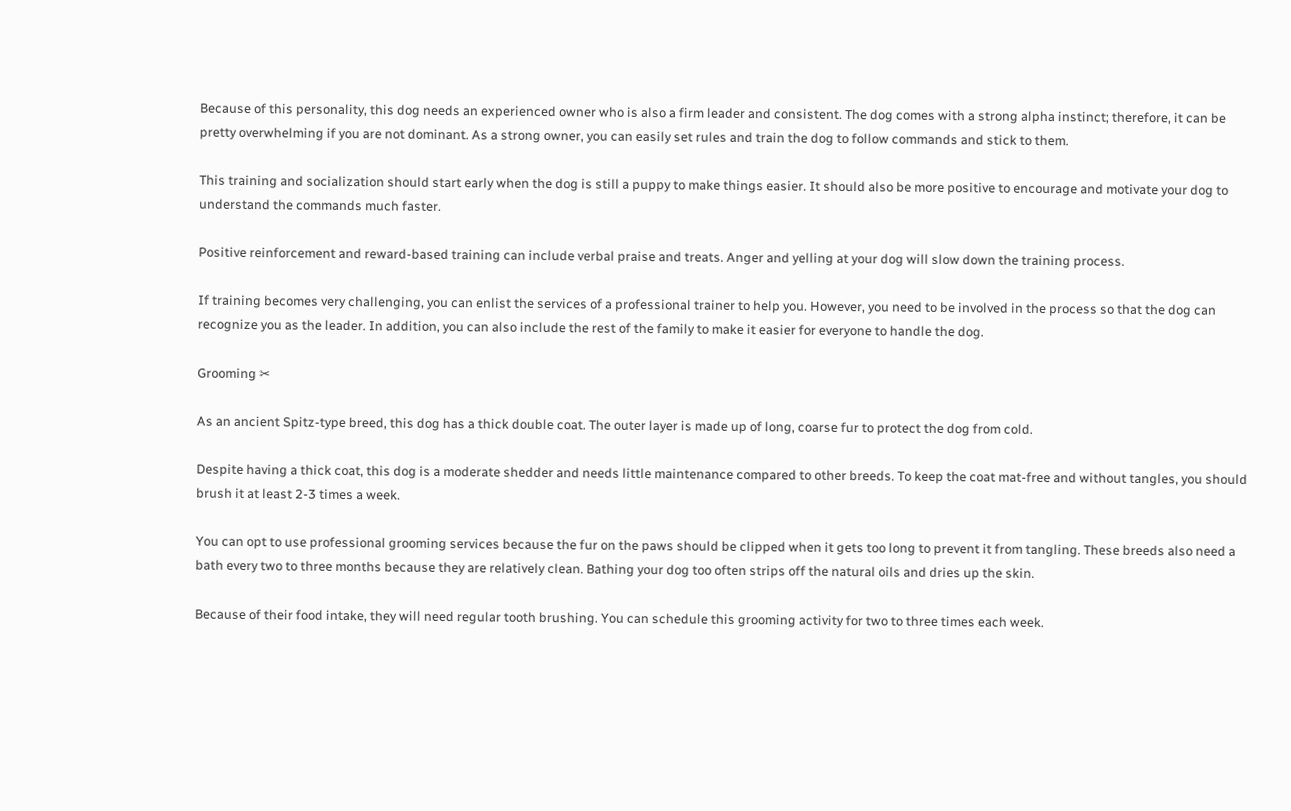Because of this personality, this dog needs an experienced owner who is also a firm leader and consistent. The dog comes with a strong alpha instinct; therefore, it can be pretty overwhelming if you are not dominant. As a strong owner, you can easily set rules and train the dog to follow commands and stick to them.

This training and socialization should start early when the dog is still a puppy to make things easier. It should also be more positive to encourage and motivate your dog to understand the commands much faster.

Positive reinforcement and reward-based training can include verbal praise and treats. Anger and yelling at your dog will slow down the training process.

If training becomes very challenging, you can enlist the services of a professional trainer to help you. However, you need to be involved in the process so that the dog can recognize you as the leader. In addition, you can also include the rest of the family to make it easier for everyone to handle the dog.

Grooming ✂

As an ancient Spitz-type breed, this dog has a thick double coat. The outer layer is made up of long, coarse fur to protect the dog from cold.

Despite having a thick coat, this dog is a moderate shedder and needs little maintenance compared to other breeds. To keep the coat mat-free and without tangles, you should brush it at least 2-3 times a week.

You can opt to use professional grooming services because the fur on the paws should be clipped when it gets too long to prevent it from tangling. These breeds also need a bath every two to three months because they are relatively clean. Bathing your dog too often strips off the natural oils and dries up the skin.

Because of their food intake, they will need regular tooth brushing. You can schedule this grooming activity for two to three times each week.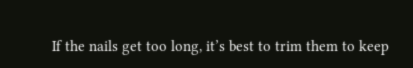If the nails get too long, it’s best to trim them to keep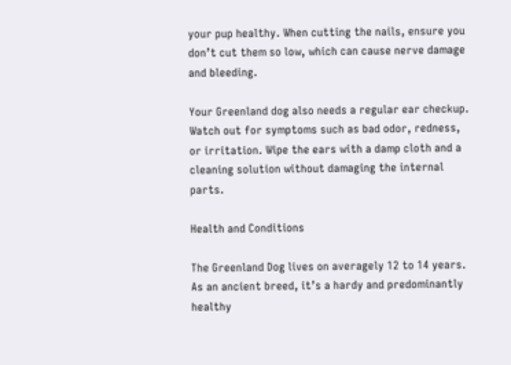your pup healthy. When cutting the nails, ensure you don’t cut them so low, which can cause nerve damage and bleeding.

Your Greenland dog also needs a regular ear checkup. Watch out for symptoms such as bad odor, redness, or irritation. Wipe the ears with a damp cloth and a cleaning solution without damaging the internal parts.

Health and Conditions

The Greenland Dog lives on averagely 12 to 14 years. As an ancient breed, it’s a hardy and predominantly healthy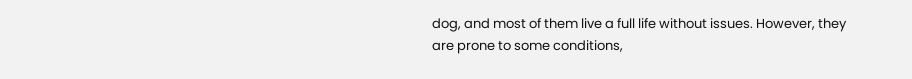dog, and most of them live a full life without issues. However, they are prone to some conditions,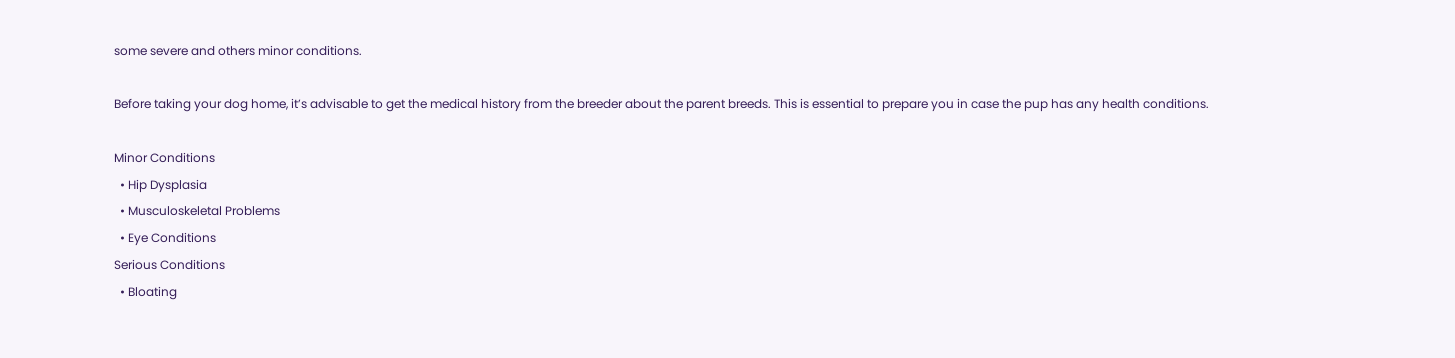some severe and others minor conditions.

Before taking your dog home, it’s advisable to get the medical history from the breeder about the parent breeds. This is essential to prepare you in case the pup has any health conditions.

Minor Conditions
  • Hip Dysplasia
  • Musculoskeletal Problems
  • Eye Conditions
Serious Conditions
  • Bloating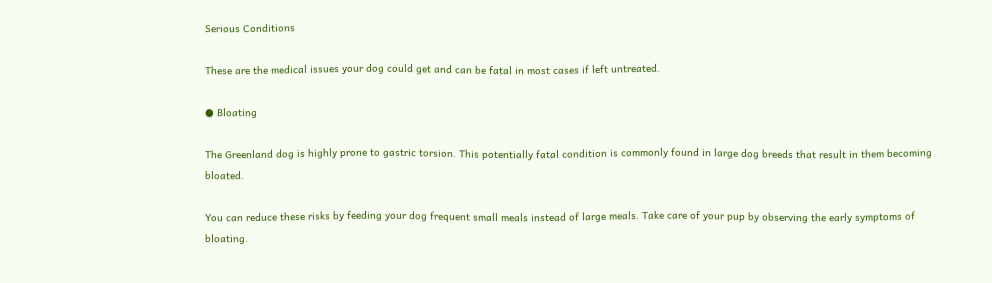Serious Conditions

These are the medical issues your dog could get and can be fatal in most cases if left untreated.

● Bloating

The Greenland dog is highly prone to gastric torsion. This potentially fatal condition is commonly found in large dog breeds that result in them becoming bloated.

You can reduce these risks by feeding your dog frequent small meals instead of large meals. Take care of your pup by observing the early symptoms of bloating.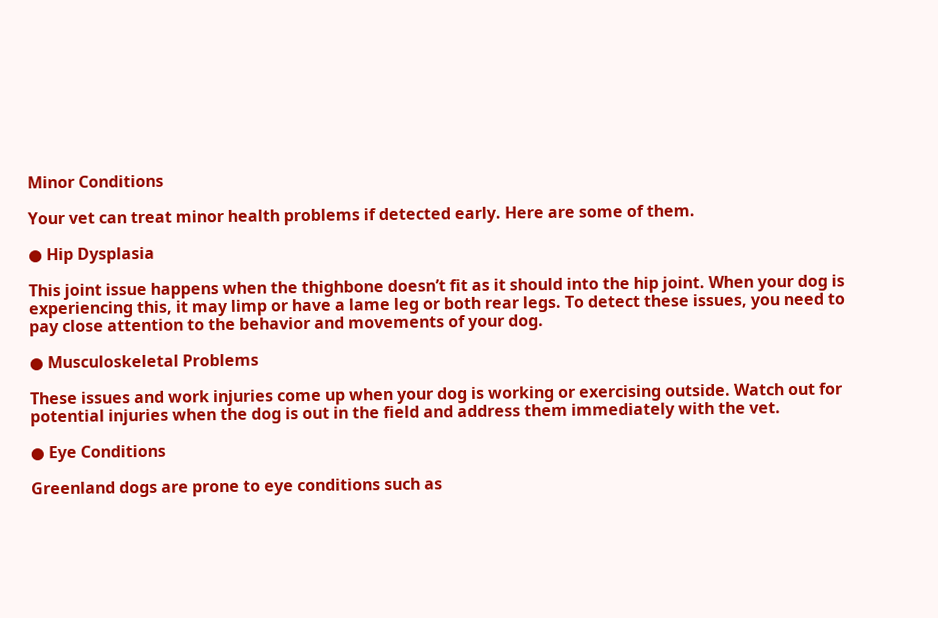Minor Conditions

Your vet can treat minor health problems if detected early. Here are some of them.

● Hip Dysplasia

This joint issue happens when the thighbone doesn’t fit as it should into the hip joint. When your dog is experiencing this, it may limp or have a lame leg or both rear legs. To detect these issues, you need to pay close attention to the behavior and movements of your dog.

● Musculoskeletal Problems

These issues and work injuries come up when your dog is working or exercising outside. Watch out for potential injuries when the dog is out in the field and address them immediately with the vet.

● Eye Conditions

Greenland dogs are prone to eye conditions such as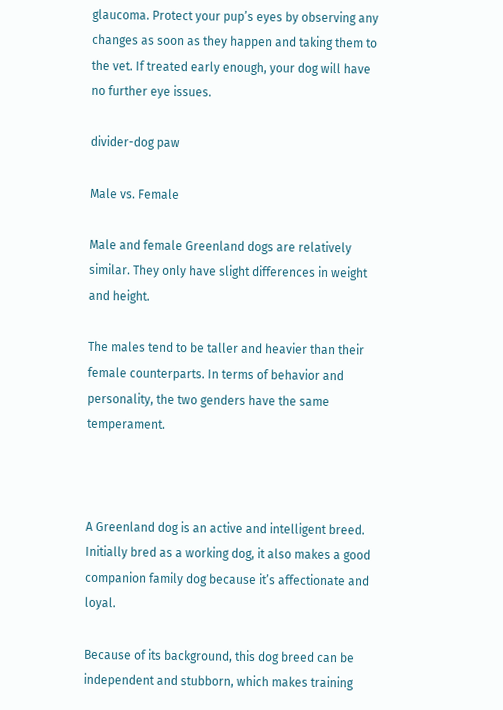glaucoma. Protect your pup’s eyes by observing any changes as soon as they happen and taking them to the vet. If treated early enough, your dog will have no further eye issues.

divider-dog paw

Male vs. Female

Male and female Greenland dogs are relatively similar. They only have slight differences in weight and height.

The males tend to be taller and heavier than their female counterparts. In terms of behavior and personality, the two genders have the same temperament.



A Greenland dog is an active and intelligent breed. Initially bred as a working dog, it also makes a good companion family dog because it’s affectionate and loyal.

Because of its background, this dog breed can be independent and stubborn, which makes training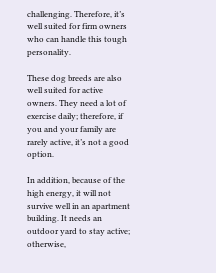challenging. Therefore, it’s well suited for firm owners who can handle this tough personality.

These dog breeds are also well suited for active owners. They need a lot of exercise daily; therefore, if you and your family are rarely active, it’s not a good option.

In addition, because of the high energy, it will not survive well in an apartment building. It needs an outdoor yard to stay active; otherwise,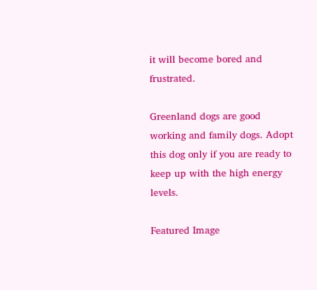it will become bored and frustrated.

Greenland dogs are good working and family dogs. Adopt this dog only if you are ready to keep up with the high energy levels.

Featured Image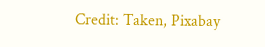Credit: Taken, Pixabay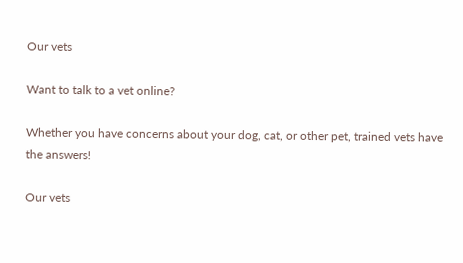Our vets

Want to talk to a vet online?

Whether you have concerns about your dog, cat, or other pet, trained vets have the answers!

Our vets